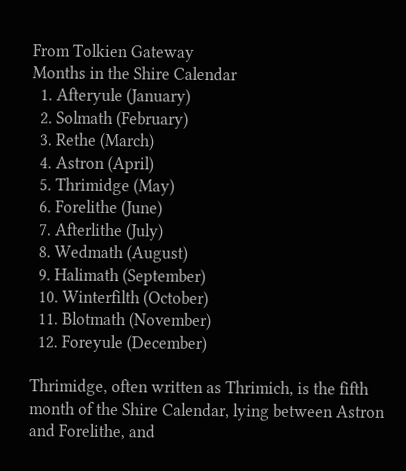From Tolkien Gateway
Months in the Shire Calendar
  1. Afteryule (January)
  2. Solmath (February)
  3. Rethe (March)
  4. Astron (April)
  5. Thrimidge (May)
  6. Forelithe (June)
  7. Afterlithe (July)
  8. Wedmath (August)
  9. Halimath (September)
  10. Winterfilth (October)
  11. Blotmath (November)
  12. Foreyule (December)

Thrimidge, often written as Thrimich, is the fifth month of the Shire Calendar, lying between Astron and Forelithe, and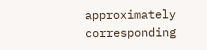approximately corresponding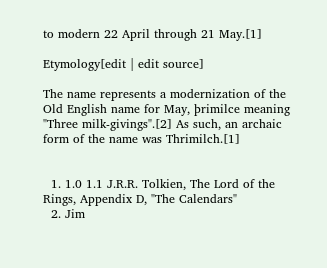to modern 22 April through 21 May.[1]

Etymology[edit | edit source]

The name represents a modernization of the Old English name for May, þrimilce meaning "Three milk-givings".[2] As such, an archaic form of the name was Thrimilch.[1]


  1. 1.0 1.1 J.R.R. Tolkien, The Lord of the Rings, Appendix D, "The Calendars"
  2. Jim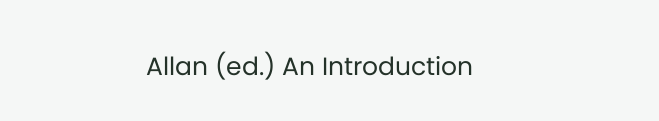Allan (ed.) An Introduction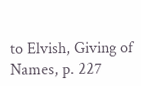to Elvish, Giving of Names, p. 227